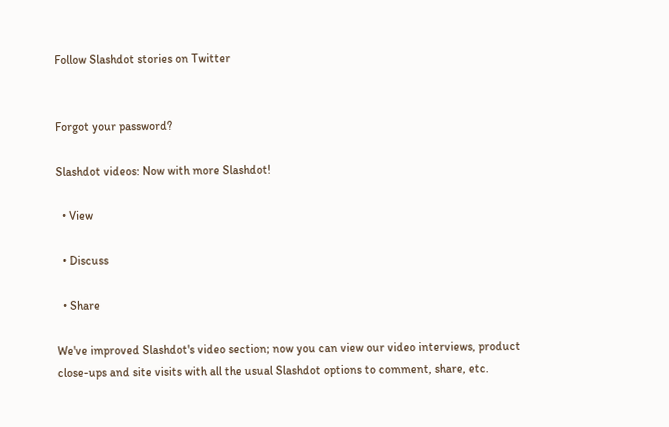Follow Slashdot stories on Twitter


Forgot your password?

Slashdot videos: Now with more Slashdot!

  • View

  • Discuss

  • Share

We've improved Slashdot's video section; now you can view our video interviews, product close-ups and site visits with all the usual Slashdot options to comment, share, etc.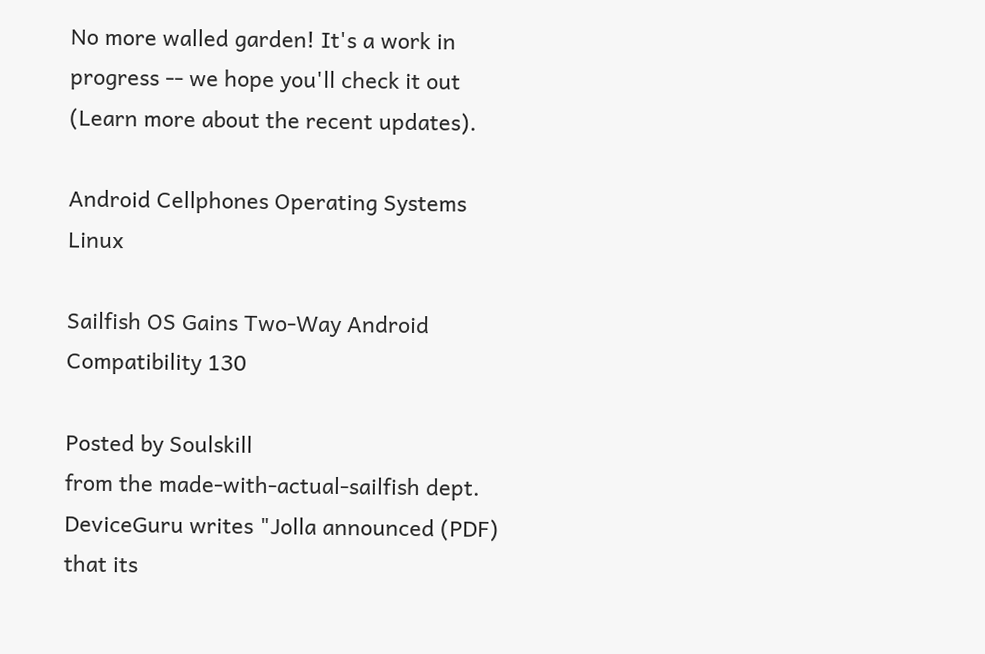No more walled garden! It's a work in progress -- we hope you'll check it out (Learn more about the recent updates).

Android Cellphones Operating Systems Linux

Sailfish OS Gains Two-Way Android Compatibility 130

Posted by Soulskill
from the made-with-actual-sailfish dept.
DeviceGuru writes "Jolla announced (PDF) that its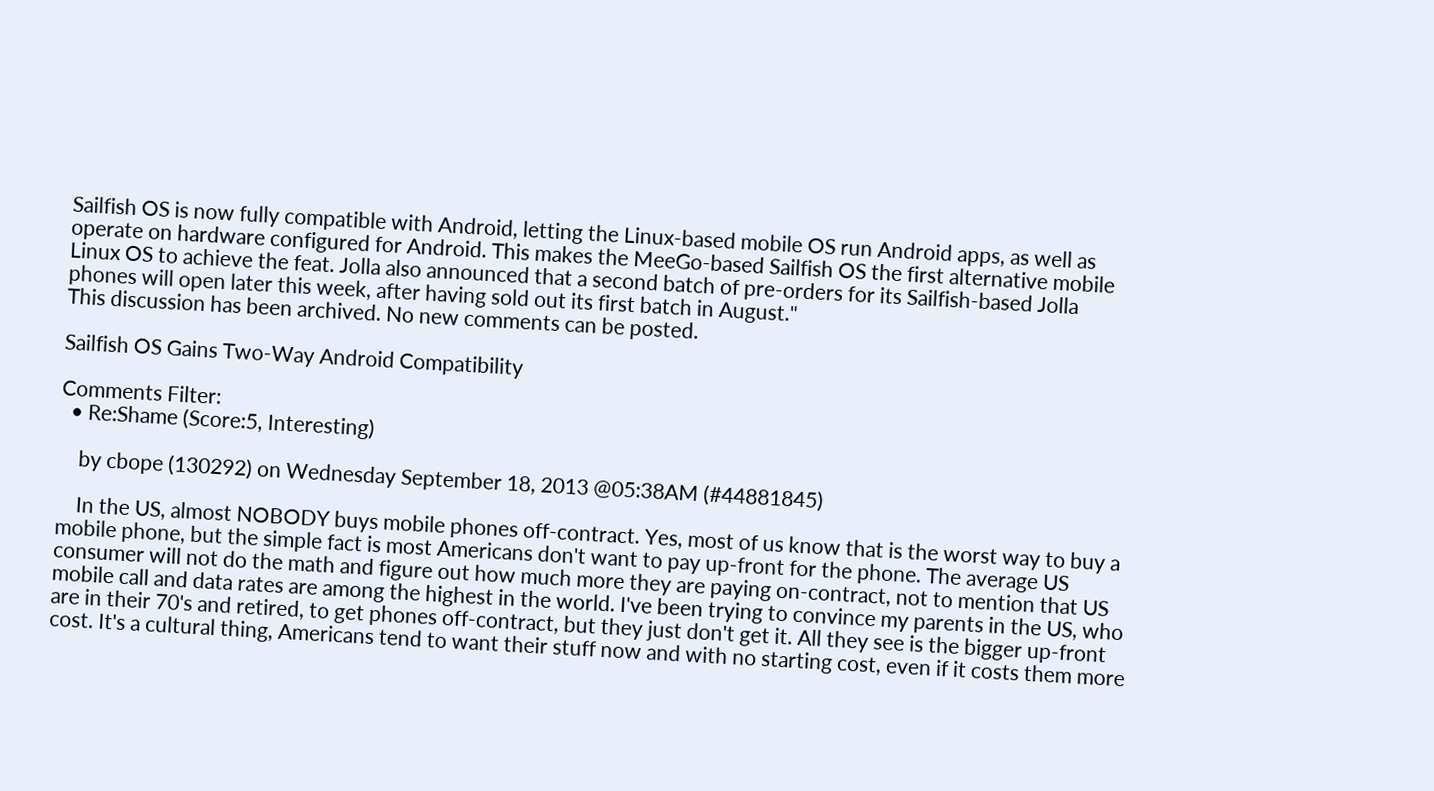Sailfish OS is now fully compatible with Android, letting the Linux-based mobile OS run Android apps, as well as operate on hardware configured for Android. This makes the MeeGo-based Sailfish OS the first alternative mobile Linux OS to achieve the feat. Jolla also announced that a second batch of pre-orders for its Sailfish-based Jolla phones will open later this week, after having sold out its first batch in August."
This discussion has been archived. No new comments can be posted.

Sailfish OS Gains Two-Way Android Compatibility

Comments Filter:
  • Re:Shame (Score:5, Interesting)

    by cbope (130292) on Wednesday September 18, 2013 @05:38AM (#44881845)

    In the US, almost NOBODY buys mobile phones off-contract. Yes, most of us know that is the worst way to buy a mobile phone, but the simple fact is most Americans don't want to pay up-front for the phone. The average US consumer will not do the math and figure out how much more they are paying on-contract, not to mention that US mobile call and data rates are among the highest in the world. I've been trying to convince my parents in the US, who are in their 70's and retired, to get phones off-contract, but they just don't get it. All they see is the bigger up-front cost. It's a cultural thing, Americans tend to want their stuff now and with no starting cost, even if it costs them more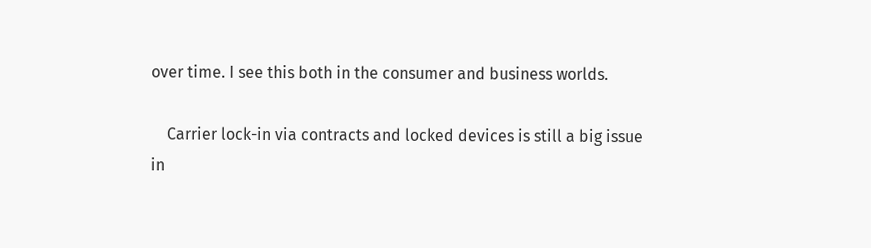over time. I see this both in the consumer and business worlds.

    Carrier lock-in via contracts and locked devices is still a big issue in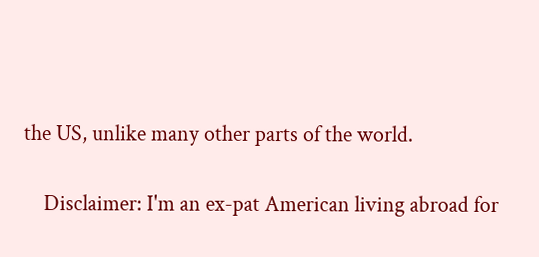the US, unlike many other parts of the world.

    Disclaimer: I'm an ex-pat American living abroad for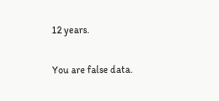12 years.

You are false data.